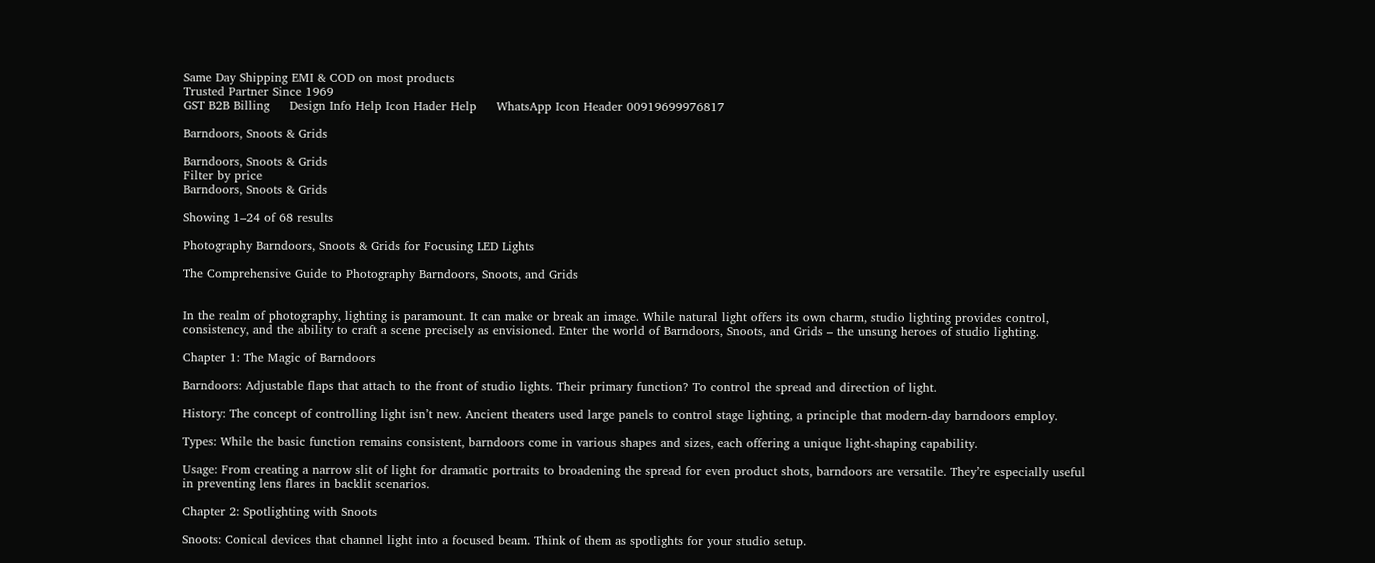Same Day Shipping EMI & COD on most products
Trusted Partner Since 1969
GST B2B Billing     Design Info Help Icon Hader Help     WhatsApp Icon Header 00919699976817

Barndoors, Snoots & Grids

Barndoors, Snoots & Grids
Filter by price
Barndoors, Snoots & Grids

Showing 1–24 of 68 results

Photography Barndoors, Snoots & Grids for Focusing LED Lights

The Comprehensive Guide to Photography Barndoors, Snoots, and Grids


In the realm of photography, lighting is paramount. It can make or break an image. While natural light offers its own charm, studio lighting provides control, consistency, and the ability to craft a scene precisely as envisioned. Enter the world of Barndoors, Snoots, and Grids – the unsung heroes of studio lighting.

Chapter 1: The Magic of Barndoors

Barndoors: Adjustable flaps that attach to the front of studio lights. Their primary function? To control the spread and direction of light.

History: The concept of controlling light isn’t new. Ancient theaters used large panels to control stage lighting, a principle that modern-day barndoors employ.

Types: While the basic function remains consistent, barndoors come in various shapes and sizes, each offering a unique light-shaping capability.

Usage: From creating a narrow slit of light for dramatic portraits to broadening the spread for even product shots, barndoors are versatile. They’re especially useful in preventing lens flares in backlit scenarios.

Chapter 2: Spotlighting with Snoots

Snoots: Conical devices that channel light into a focused beam. Think of them as spotlights for your studio setup.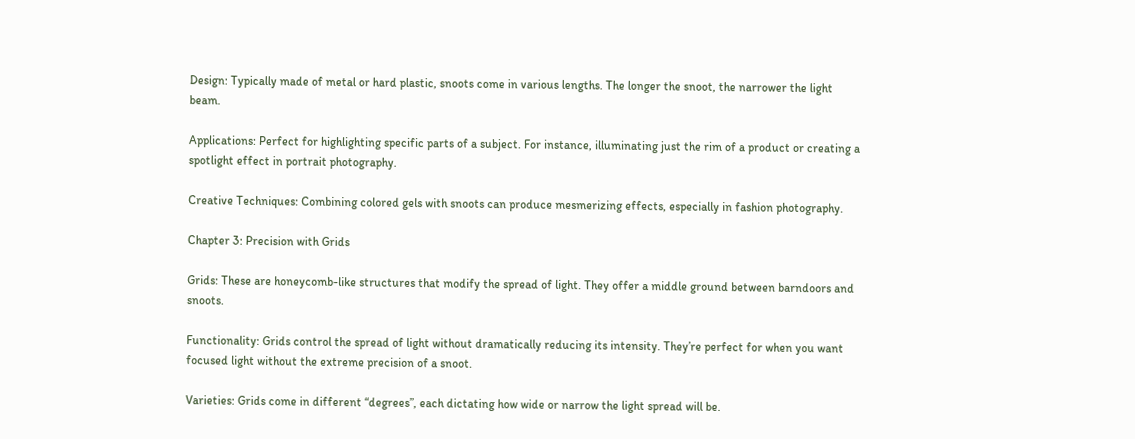Design: Typically made of metal or hard plastic, snoots come in various lengths. The longer the snoot, the narrower the light beam.

Applications: Perfect for highlighting specific parts of a subject. For instance, illuminating just the rim of a product or creating a spotlight effect in portrait photography.

Creative Techniques: Combining colored gels with snoots can produce mesmerizing effects, especially in fashion photography.

Chapter 3: Precision with Grids

Grids: These are honeycomb-like structures that modify the spread of light. They offer a middle ground between barndoors and snoots.

Functionality: Grids control the spread of light without dramatically reducing its intensity. They’re perfect for when you want focused light without the extreme precision of a snoot.

Varieties: Grids come in different “degrees”, each dictating how wide or narrow the light spread will be.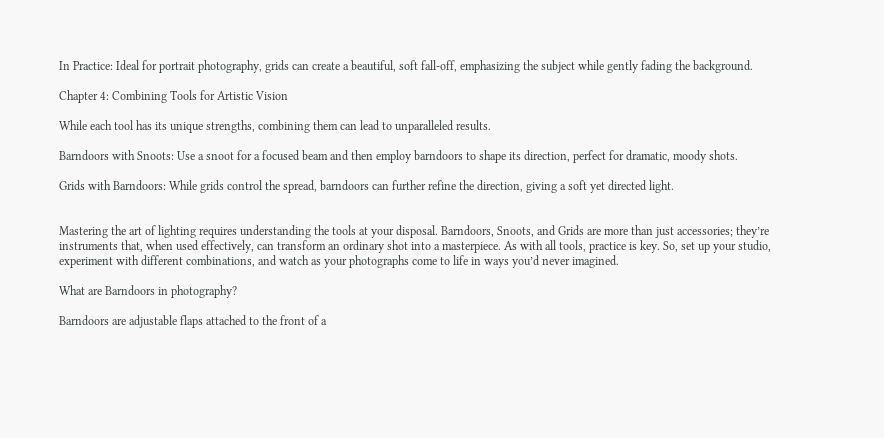In Practice: Ideal for portrait photography, grids can create a beautiful, soft fall-off, emphasizing the subject while gently fading the background.

Chapter 4: Combining Tools for Artistic Vision

While each tool has its unique strengths, combining them can lead to unparalleled results.

Barndoors with Snoots: Use a snoot for a focused beam and then employ barndoors to shape its direction, perfect for dramatic, moody shots.

Grids with Barndoors: While grids control the spread, barndoors can further refine the direction, giving a soft yet directed light.


Mastering the art of lighting requires understanding the tools at your disposal. Barndoors, Snoots, and Grids are more than just accessories; they’re instruments that, when used effectively, can transform an ordinary shot into a masterpiece. As with all tools, practice is key. So, set up your studio, experiment with different combinations, and watch as your photographs come to life in ways you’d never imagined.

What are Barndoors in photography?

Barndoors are adjustable flaps attached to the front of a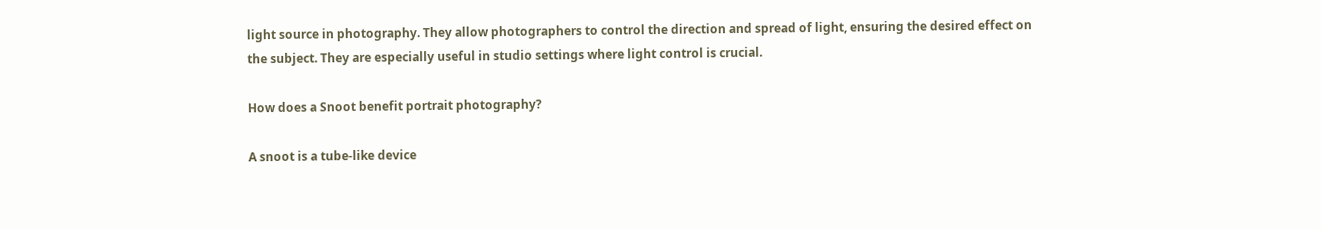light source in photography. They allow photographers to control the direction and spread of light, ensuring the desired effect on the subject. They are especially useful in studio settings where light control is crucial.

How does a Snoot benefit portrait photography?

A snoot is a tube-like device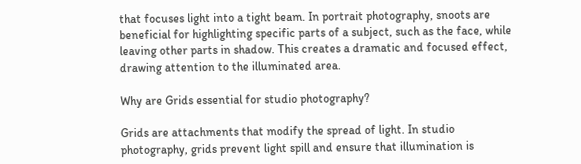that focuses light into a tight beam. In portrait photography, snoots are beneficial for highlighting specific parts of a subject, such as the face, while leaving other parts in shadow. This creates a dramatic and focused effect, drawing attention to the illuminated area.

Why are Grids essential for studio photography?

Grids are attachments that modify the spread of light. In studio photography, grids prevent light spill and ensure that illumination is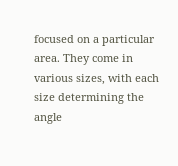focused on a particular area. They come in various sizes, with each size determining the angle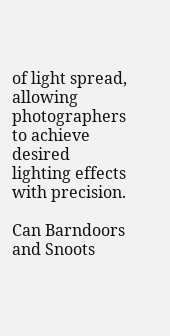of light spread, allowing photographers to achieve desired lighting effects with precision.

Can Barndoors and Snoots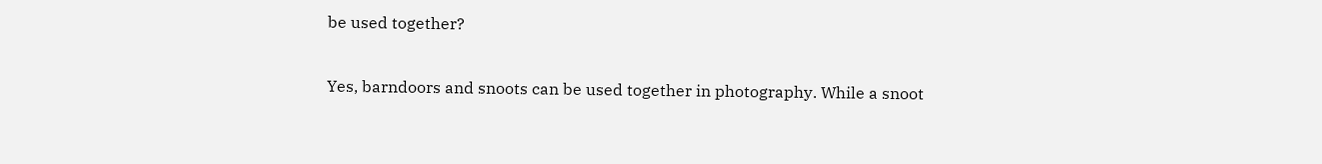be used together?

Yes, barndoors and snoots can be used together in photography. While a snoot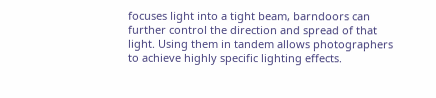focuses light into a tight beam, barndoors can further control the direction and spread of that light. Using them in tandem allows photographers to achieve highly specific lighting effects.